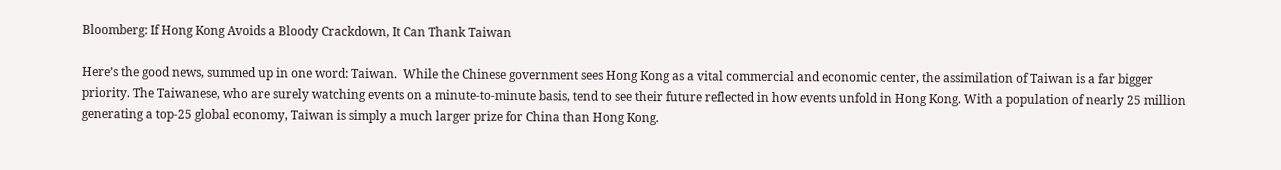Bloomberg: If Hong Kong Avoids a Bloody Crackdown, It Can Thank Taiwan

Here’s the good news, summed up in one word: Taiwan.  While the Chinese government sees Hong Kong as a vital commercial and economic center, the assimilation of Taiwan is a far bigger priority. The Taiwanese, who are surely watching events on a minute-to-minute basis, tend to see their future reflected in how events unfold in Hong Kong. With a population of nearly 25 million generating a top-25 global economy, Taiwan is simply a much larger prize for China than Hong Kong.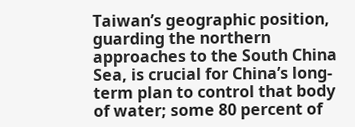Taiwan’s geographic position, guarding the northern approaches to the South China Sea, is crucial for China’s long-term plan to control that body of water; some 80 percent of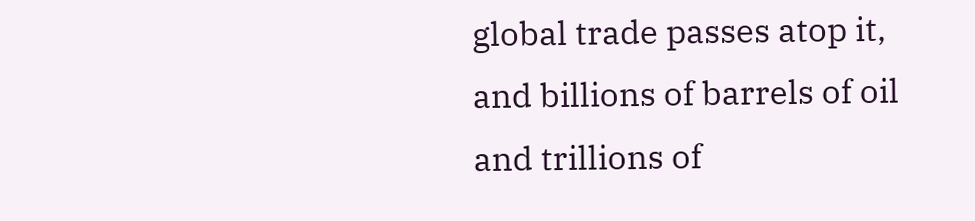global trade passes atop it, and billions of barrels of oil and trillions of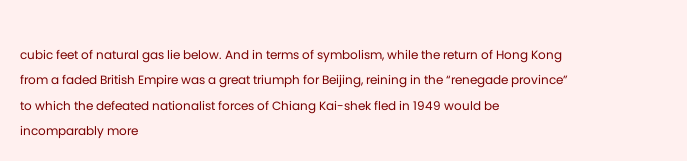cubic feet of natural gas lie below. And in terms of symbolism, while the return of Hong Kong from a faded British Empire was a great triumph for Beijing, reining in the “renegade province” to which the defeated nationalist forces of Chiang Kai-shek fled in 1949 would be incomparably more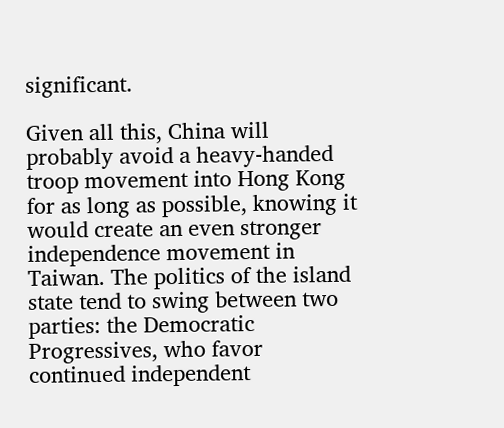significant.

Given all this, China will probably avoid a heavy-handed troop movement into Hong Kong for as long as possible, knowing it would create an even stronger independence movement in Taiwan. The politics of the island state tend to swing between two parties: the Democratic Progressives, who favor continued independent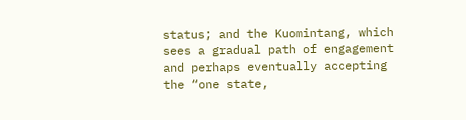status; and the Kuomintang, which sees a gradual path of engagement and perhaps eventually accepting the “one state,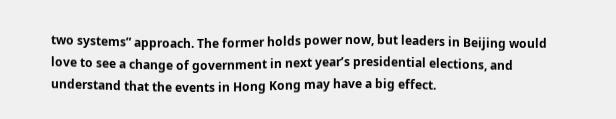two systems” approach. The former holds power now, but leaders in Beijing would love to see a change of government in next year’s presidential elections, and understand that the events in Hong Kong may have a big effect.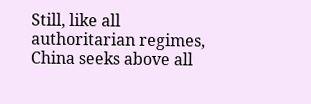Still, like all authoritarian regimes, China seeks above all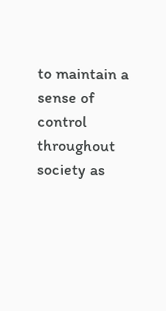to maintain a sense of control throughout society as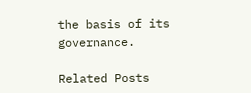the basis of its governance.

Related Posts